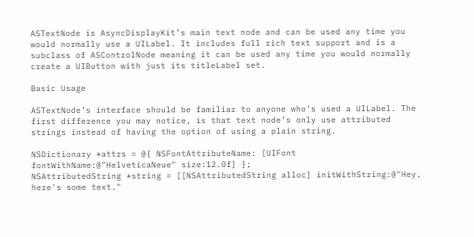ASTextNode is AsyncDisplayKit’s main text node and can be used any time you would normally use a UILabel. It includes full rich text support and is a subclass of ASControlNode meaning it can be used any time you would normally create a UIButton with just its titleLabel set.

Basic Usage

ASTextNode’s interface should be familiar to anyone who’s used a UILabel. The first difference you may notice, is that text node’s only use attributed strings instead of having the option of using a plain string.

NSDictionary *attrs = @{ NSFontAttributeName: [UIFont fontWithName:@"HelveticaNeue" size:12.0f] };
NSAttributedString *string = [[NSAttributedString alloc] initWithString:@"Hey, here's some text."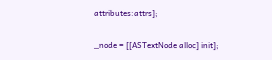attributes:attrs];

_node = [[ASTextNode alloc] init];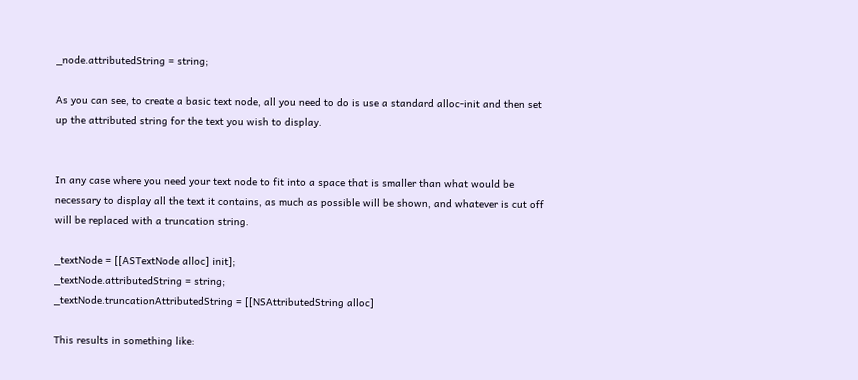_node.attributedString = string;

As you can see, to create a basic text node, all you need to do is use a standard alloc-init and then set up the attributed string for the text you wish to display.


In any case where you need your text node to fit into a space that is smaller than what would be necessary to display all the text it contains, as much as possible will be shown, and whatever is cut off will be replaced with a truncation string.

_textNode = [[ASTextNode alloc] init];
_textNode.attributedString = string;
_textNode.truncationAttributedString = [[NSAttributedString alloc]

This results in something like: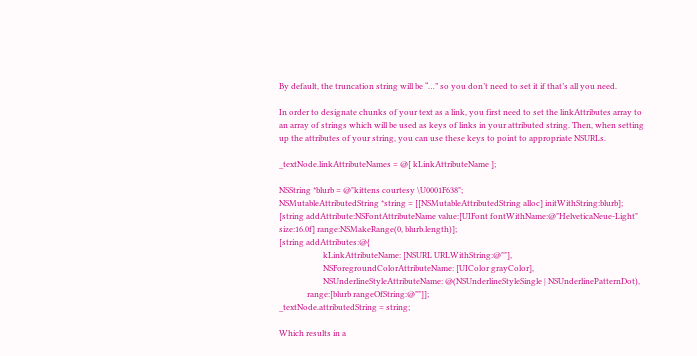By default, the truncation string will be “…” so you don’t need to set it if that’s all you need.

In order to designate chunks of your text as a link, you first need to set the linkAttributes array to an array of strings which will be used as keys of links in your attributed string. Then, when setting up the attributes of your string, you can use these keys to point to appropriate NSURLs.

_textNode.linkAttributeNames = @[ kLinkAttributeName ];

NSString *blurb = @"kittens courtesy \U0001F638";
NSMutableAttributedString *string = [[NSMutableAttributedString alloc] initWithString:blurb];
[string addAttribute:NSFontAttributeName value:[UIFont fontWithName:@"HelveticaNeue-Light" size:16.0f] range:NSMakeRange(0, blurb.length)];
[string addAttributes:@{
                      kLinkAttributeName: [NSURL URLWithString:@""],
                      NSForegroundColorAttributeName: [UIColor grayColor],
                      NSUnderlineStyleAttributeName: @(NSUnderlineStyleSingle | NSUnderlinePatternDot),
              range:[blurb rangeOfString:@""]];
_textNode.attributedString = string;

Which results in a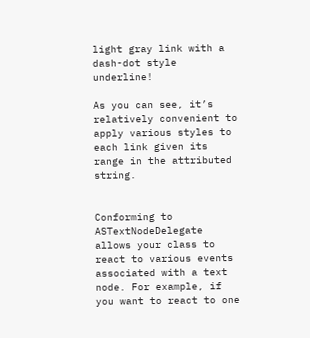light gray link with a dash-dot style underline!

As you can see, it’s relatively convenient to apply various styles to each link given its range in the attributed string.


Conforming to ASTextNodeDelegate allows your class to react to various events associated with a text node. For example, if you want to react to one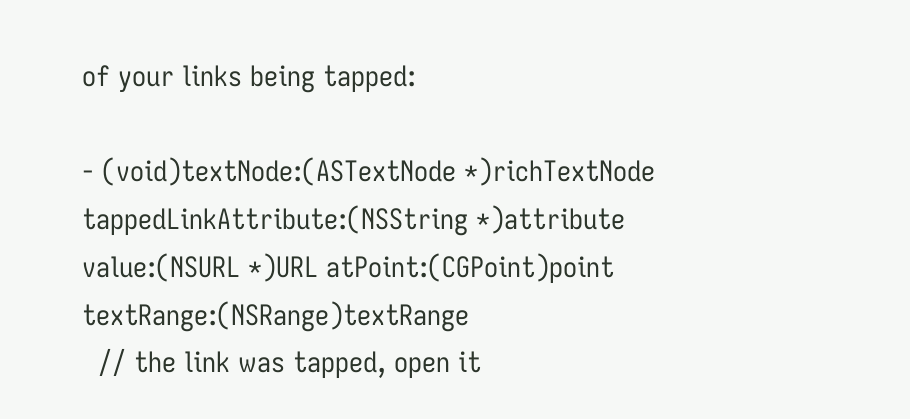of your links being tapped:

- (void)textNode:(ASTextNode *)richTextNode tappedLinkAttribute:(NSString *)attribute value:(NSURL *)URL atPoint:(CGPoint)point textRange:(NSRange)textRange
  // the link was tapped, open it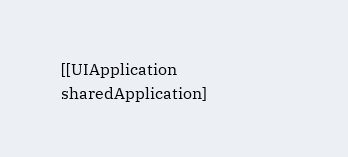[[UIApplication sharedApplication]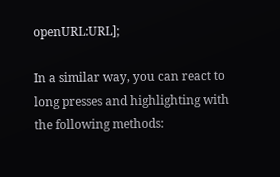openURL:URL];

In a similar way, you can react to long presses and highlighting with the following methods: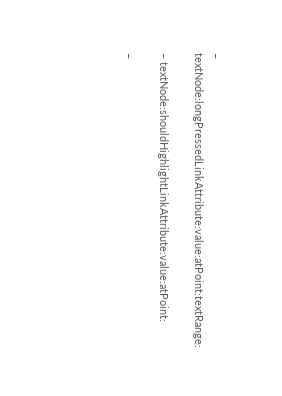– textNode:longPressedLinkAttribute:value:atPoint:textRange:

– textNode:shouldHighlightLinkAttribute:value:atPoint:

–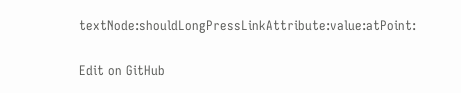textNode:shouldLongPressLinkAttribute:value:atPoint:

Edit on GitHub